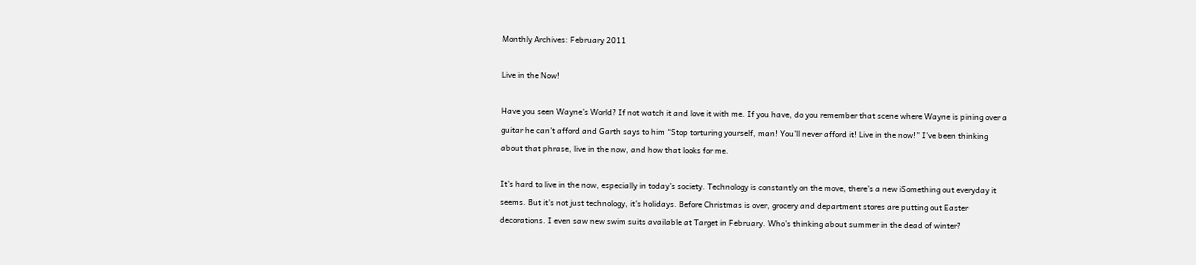Monthly Archives: February 2011

Live in the Now!

Have you seen Wayne’s World? If not watch it and love it with me. If you have, do you remember that scene where Wayne is pining over a guitar he can’t afford and Garth says to him “Stop torturing yourself, man! You’ll never afford it! Live in the now!” I’ve been thinking about that phrase, live in the now, and how that looks for me.

It’s hard to live in the now, especially in today’s society. Technology is constantly on the move, there’s a new iSomething out everyday it seems. But it’s not just technology, it’s holidays. Before Christmas is over, grocery and department stores are putting out Easter decorations. I even saw new swim suits available at Target in February. Who’s thinking about summer in the dead of winter?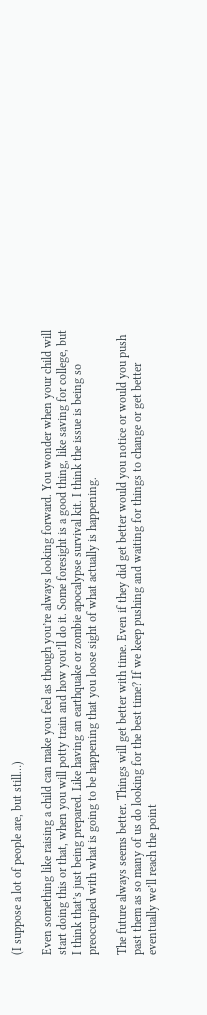(I suppose a lot of people are, but still…)

Even something like raising a child can make you feel as though you’re always looking forward. You wonder when your child will start doing this or that, when you will potty train and how you’ll do it. Some foresight is a good thing, like saving for college, but I think that’s just being prepared. Like having an earthquake or zombie apocalypse survival kit. I think the issue is being so preoccupied with what is going to be happening that you loose sight of what actually is happening.

The future always seems better. Things will get better with time. Even if they did get better would you notice or would you push past them as so many of us do looking for the best time? If we keep pushing and waiting for things to change or get better eventually we’ll reach the point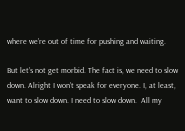where we’re out of time for pushing and waiting.

But let’s not get morbid. The fact is, we need to slow down. Alright I won’t speak for everyone. I, at least, want to slow down. I need to slow down.  All my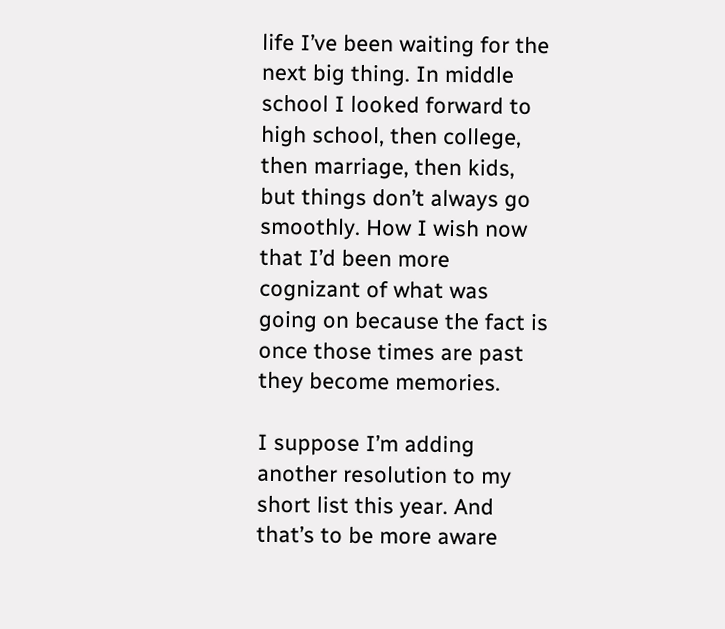life I’ve been waiting for the next big thing. In middle school I looked forward to high school, then college, then marriage, then kids, but things don’t always go smoothly. How I wish now that I’d been more cognizant of what was going on because the fact is once those times are past they become memories.

I suppose I’m adding another resolution to my short list this year. And that’s to be more aware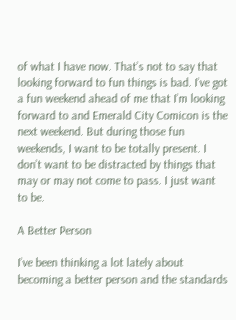of what I have now. That’s not to say that looking forward to fun things is bad. I’ve got a fun weekend ahead of me that I’m looking forward to and Emerald City Comicon is the next weekend. But during those fun weekends, I want to be totally present. I don’t want to be distracted by things that may or may not come to pass. I just want to be.

A Better Person

I’ve been thinking a lot lately about becoming a better person and the standards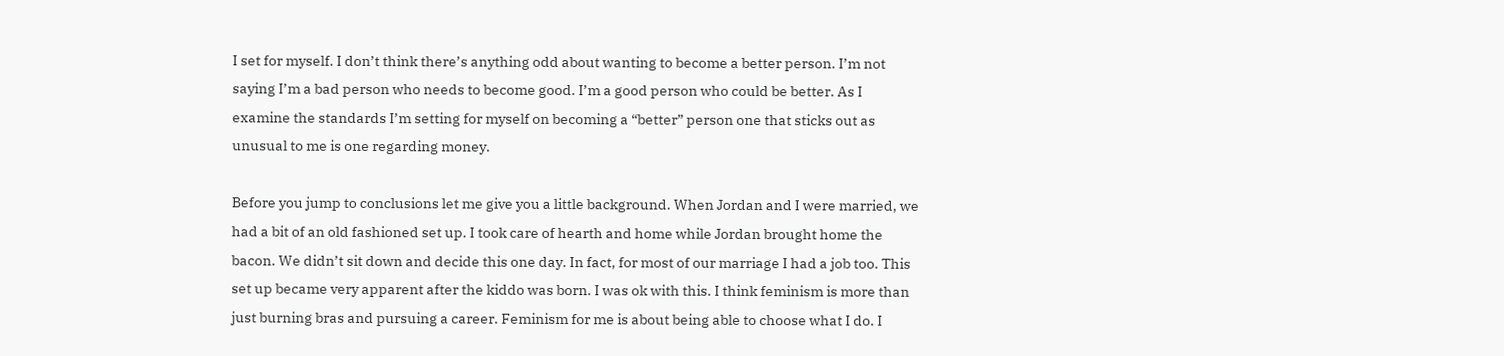I set for myself. I don’t think there’s anything odd about wanting to become a better person. I’m not saying I’m a bad person who needs to become good. I’m a good person who could be better. As I examine the standards I’m setting for myself on becoming a “better” person one that sticks out as unusual to me is one regarding money.

Before you jump to conclusions let me give you a little background. When Jordan and I were married, we had a bit of an old fashioned set up. I took care of hearth and home while Jordan brought home the bacon. We didn’t sit down and decide this one day. In fact, for most of our marriage I had a job too. This set up became very apparent after the kiddo was born. I was ok with this. I think feminism is more than just burning bras and pursuing a career. Feminism for me is about being able to choose what I do. I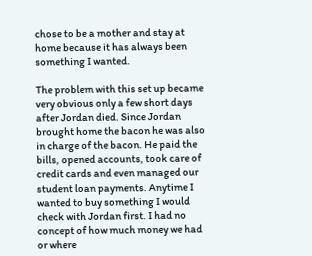chose to be a mother and stay at home because it has always been something I wanted.

The problem with this set up became very obvious only a few short days after Jordan died. Since Jordan brought home the bacon he was also in charge of the bacon. He paid the bills, opened accounts, took care of credit cards and even managed our student loan payments. Anytime I wanted to buy something I would check with Jordan first. I had no concept of how much money we had or where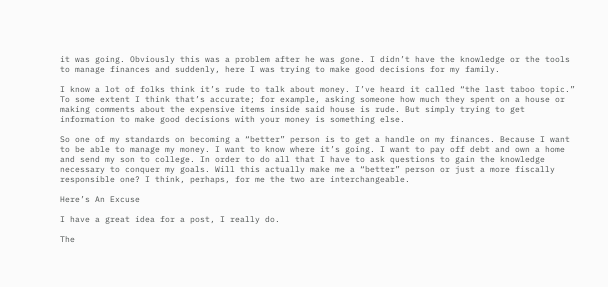it was going. Obviously this was a problem after he was gone. I didn’t have the knowledge or the tools to manage finances and suddenly, here I was trying to make good decisions for my family.

I know a lot of folks think it’s rude to talk about money. I’ve heard it called “the last taboo topic.” To some extent I think that’s accurate; for example, asking someone how much they spent on a house or making comments about the expensive items inside said house is rude. But simply trying to get information to make good decisions with your money is something else.

So one of my standards on becoming a “better” person is to get a handle on my finances. Because I want to be able to manage my money. I want to know where it’s going. I want to pay off debt and own a home and send my son to college. In order to do all that I have to ask questions to gain the knowledge necessary to conquer my goals. Will this actually make me a “better” person or just a more fiscally responsible one? I think, perhaps, for me the two are interchangeable.

Here’s An Excuse

I have a great idea for a post, I really do.

The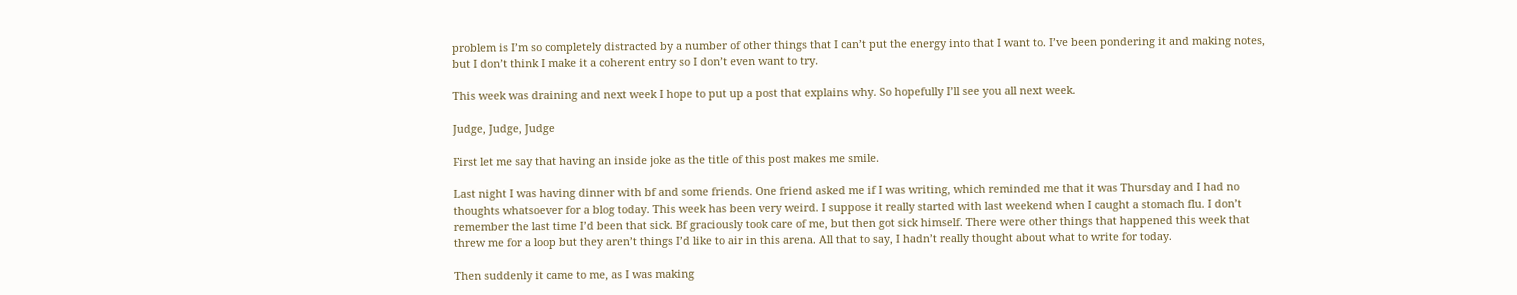problem is I’m so completely distracted by a number of other things that I can’t put the energy into that I want to. I’ve been pondering it and making notes, but I don’t think I make it a coherent entry so I don’t even want to try.

This week was draining and next week I hope to put up a post that explains why. So hopefully I’ll see you all next week.

Judge, Judge, Judge

First let me say that having an inside joke as the title of this post makes me smile.

Last night I was having dinner with bf and some friends. One friend asked me if I was writing, which reminded me that it was Thursday and I had no thoughts whatsoever for a blog today. This week has been very weird. I suppose it really started with last weekend when I caught a stomach flu. I don’t remember the last time I’d been that sick. Bf graciously took care of me, but then got sick himself. There were other things that happened this week that threw me for a loop but they aren’t things I’d like to air in this arena. All that to say, I hadn’t really thought about what to write for today.

Then suddenly it came to me, as I was making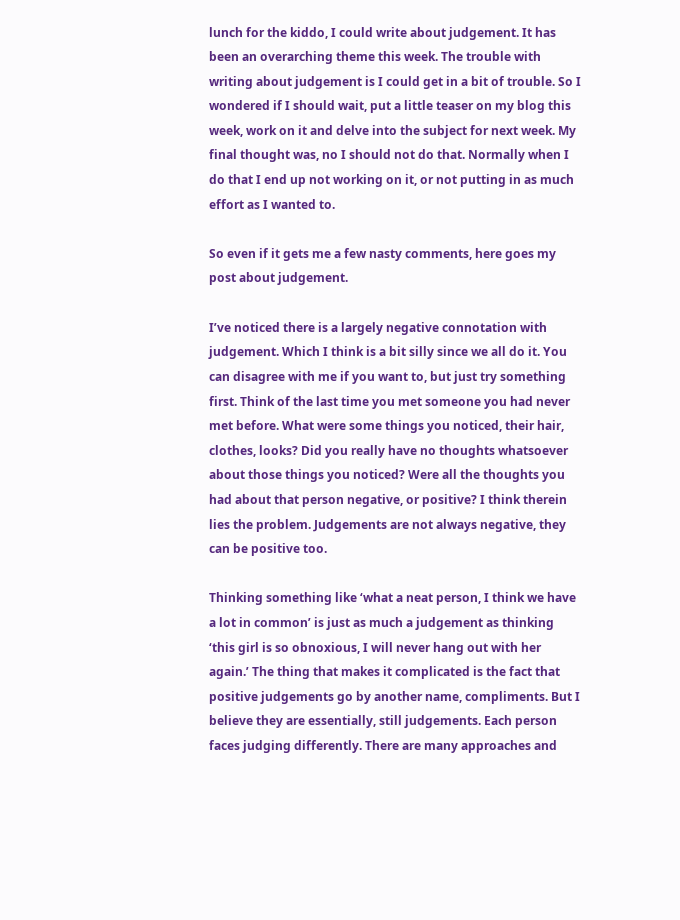lunch for the kiddo, I could write about judgement. It has been an overarching theme this week. The trouble with writing about judgement is I could get in a bit of trouble. So I wondered if I should wait, put a little teaser on my blog this week, work on it and delve into the subject for next week. My final thought was, no I should not do that. Normally when I do that I end up not working on it, or not putting in as much effort as I wanted to.

So even if it gets me a few nasty comments, here goes my post about judgement.

I’ve noticed there is a largely negative connotation with judgement. Which I think is a bit silly since we all do it. You can disagree with me if you want to, but just try something first. Think of the last time you met someone you had never met before. What were some things you noticed, their hair, clothes, looks? Did you really have no thoughts whatsoever about those things you noticed? Were all the thoughts you had about that person negative, or positive? I think therein lies the problem. Judgements are not always negative, they can be positive too.

Thinking something like ‘what a neat person, I think we have a lot in common’ is just as much a judgement as thinking ‘this girl is so obnoxious, I will never hang out with her again.’ The thing that makes it complicated is the fact that positive judgements go by another name, compliments. But I believe they are essentially, still judgements. Each person faces judging differently. There are many approaches and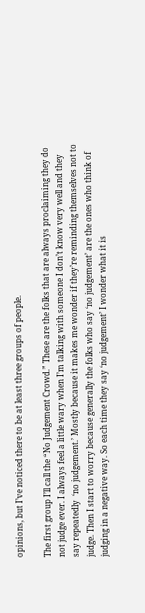opinions, but I’ve noticed there to be at least three groups of people.

The first group I’ll call the “No Judgement Crowd.” These are the folks that are always proclaiming they do not judge ever. I always feel a little wary when I’m talking with someone I don’t know very well and they say repeatedly  ‘no judgement.’ Mostly because it makes me wonder if they’re reminding themselves not to judge. Then I start to worry because generally the folks who say ‘no judgement’ are the ones who think of judging in a negative way. So each time they say ‘no judgement’ I wonder what it is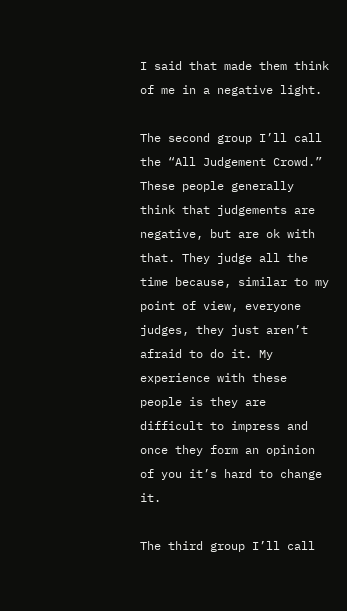I said that made them think of me in a negative light.

The second group I’ll call the “All Judgement Crowd.” These people generally think that judgements are negative, but are ok with that. They judge all the time because, similar to my point of view, everyone judges, they just aren’t afraid to do it. My experience with these people is they are difficult to impress and once they form an opinion of you it’s hard to change it.

The third group I’ll call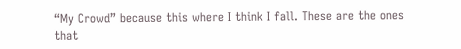“My Crowd” because this where I think I fall. These are the ones that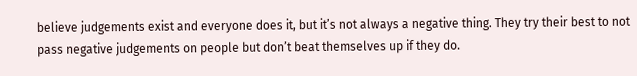believe judgements exist and everyone does it, but it’s not always a negative thing. They try their best to not pass negative judgements on people but don’t beat themselves up if they do.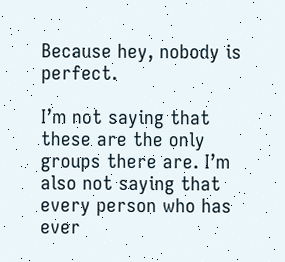Because hey, nobody is perfect.

I’m not saying that these are the only groups there are. I’m also not saying that every person who has ever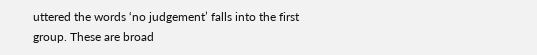uttered the words ‘no judgement’ falls into the first group. These are broad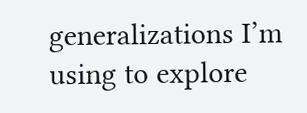generalizations I’m using to explore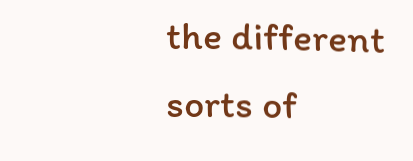the different sorts of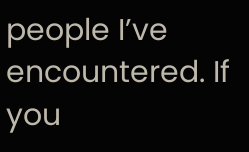people I’ve encountered. If you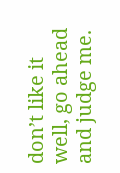don’t like it well, go ahead and judge me.